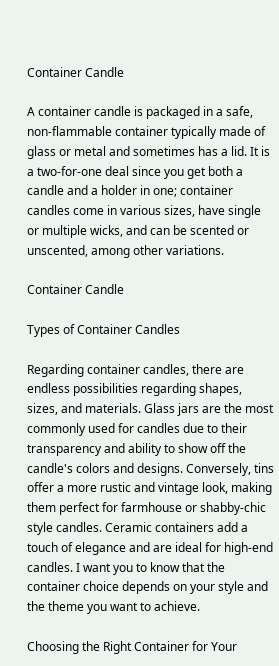Container Candle

A container candle is packaged in a safe, non-flammable container typically made of glass or metal and sometimes has a lid. It is a two-for-one deal since you get both a candle and a holder in one; container candles come in various sizes, have single or multiple wicks, and can be scented or unscented, among other variations.

Container Candle

Types of Container Candles

Regarding container candles, there are endless possibilities regarding shapes, sizes, and materials. Glass jars are the most commonly used for candles due to their transparency and ability to show off the candle's colors and designs. Conversely, tins offer a more rustic and vintage look, making them perfect for farmhouse or shabby-chic style candles. Ceramic containers add a touch of elegance and are ideal for high-end candles. I want you to know that the container choice depends on your style and the theme you want to achieve.

Choosing the Right Container for Your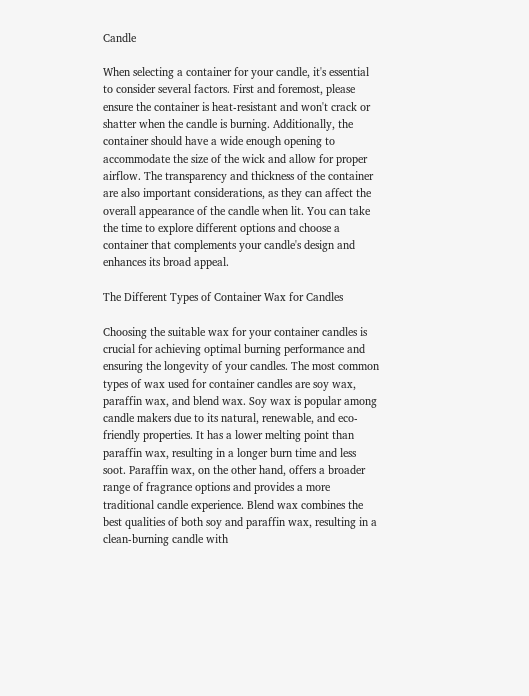Candle

When selecting a container for your candle, it's essential to consider several factors. First and foremost, please ensure the container is heat-resistant and won't crack or shatter when the candle is burning. Additionally, the container should have a wide enough opening to accommodate the size of the wick and allow for proper airflow. The transparency and thickness of the container are also important considerations, as they can affect the overall appearance of the candle when lit. You can take the time to explore different options and choose a container that complements your candle's design and enhances its broad appeal.

The Different Types of Container Wax for Candles

Choosing the suitable wax for your container candles is crucial for achieving optimal burning performance and ensuring the longevity of your candles. The most common types of wax used for container candles are soy wax, paraffin wax, and blend wax. Soy wax is popular among candle makers due to its natural, renewable, and eco-friendly properties. It has a lower melting point than paraffin wax, resulting in a longer burn time and less soot. Paraffin wax, on the other hand, offers a broader range of fragrance options and provides a more traditional candle experience. Blend wax combines the best qualities of both soy and paraffin wax, resulting in a clean-burning candle with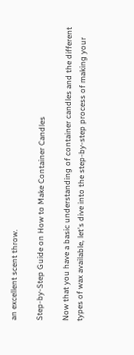an excellent scent throw.

Step-by-Step Guide on How to Make Container Candles

Now that you have a basic understanding of container candles and the different types of wax available, let's dive into the step-by-step process of making your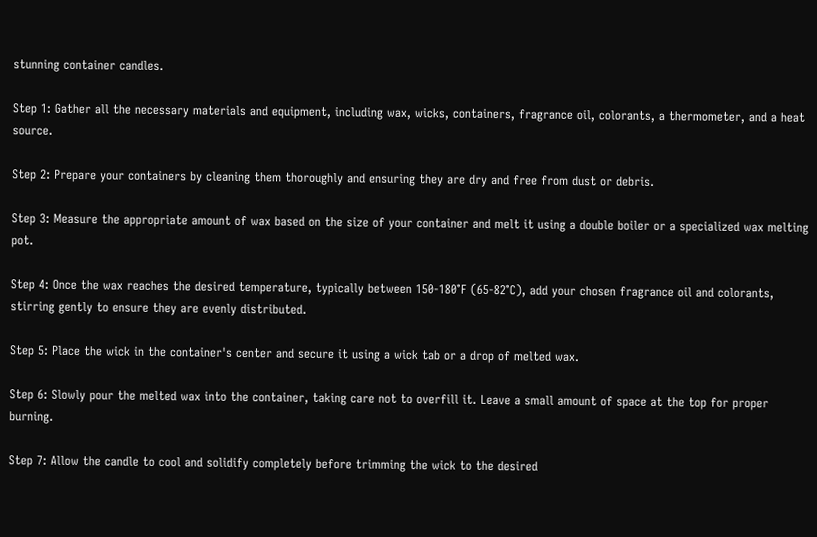stunning container candles.

Step 1: Gather all the necessary materials and equipment, including wax, wicks, containers, fragrance oil, colorants, a thermometer, and a heat source.

Step 2: Prepare your containers by cleaning them thoroughly and ensuring they are dry and free from dust or debris.

Step 3: Measure the appropriate amount of wax based on the size of your container and melt it using a double boiler or a specialized wax melting pot.

Step 4: Once the wax reaches the desired temperature, typically between 150-180°F (65-82°C), add your chosen fragrance oil and colorants, stirring gently to ensure they are evenly distributed.

Step 5: Place the wick in the container's center and secure it using a wick tab or a drop of melted wax.

Step 6: Slowly pour the melted wax into the container, taking care not to overfill it. Leave a small amount of space at the top for proper burning.

Step 7: Allow the candle to cool and solidify completely before trimming the wick to the desired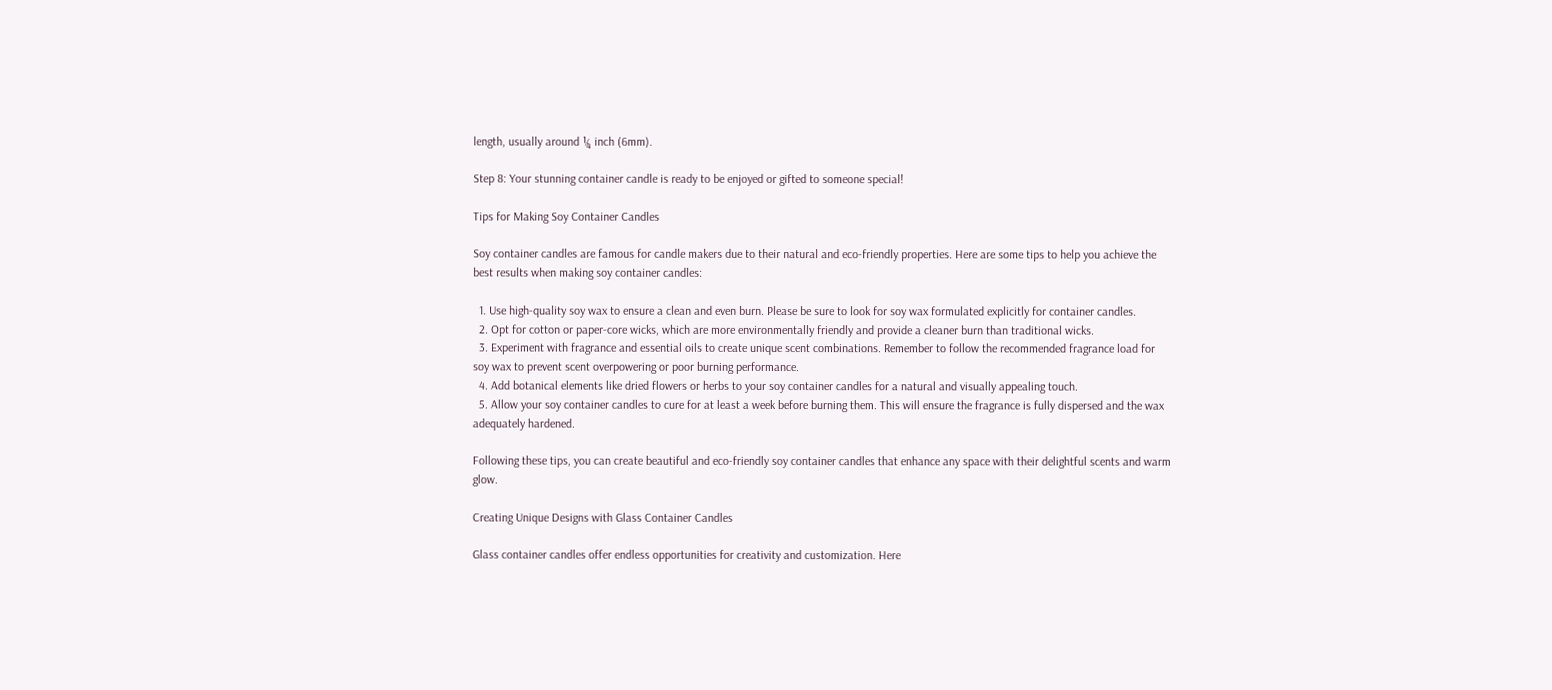length, usually around ¼ inch (6mm).

Step 8: Your stunning container candle is ready to be enjoyed or gifted to someone special!

Tips for Making Soy Container Candles

Soy container candles are famous for candle makers due to their natural and eco-friendly properties. Here are some tips to help you achieve the best results when making soy container candles:

  1. Use high-quality soy wax to ensure a clean and even burn. Please be sure to look for soy wax formulated explicitly for container candles.
  2. Opt for cotton or paper-core wicks, which are more environmentally friendly and provide a cleaner burn than traditional wicks.
  3. Experiment with fragrance and essential oils to create unique scent combinations. Remember to follow the recommended fragrance load for soy wax to prevent scent overpowering or poor burning performance.
  4. Add botanical elements like dried flowers or herbs to your soy container candles for a natural and visually appealing touch.
  5. Allow your soy container candles to cure for at least a week before burning them. This will ensure the fragrance is fully dispersed and the wax adequately hardened.

Following these tips, you can create beautiful and eco-friendly soy container candles that enhance any space with their delightful scents and warm glow.

Creating Unique Designs with Glass Container Candles

Glass container candles offer endless opportunities for creativity and customization. Here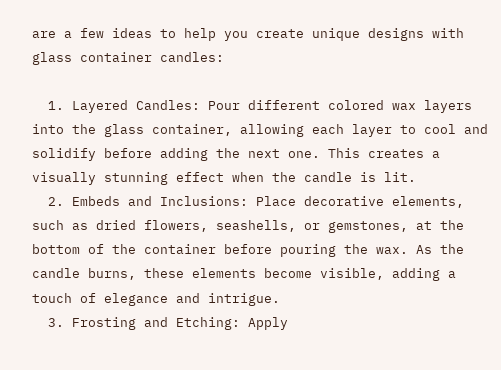are a few ideas to help you create unique designs with glass container candles:

  1. Layered Candles: Pour different colored wax layers into the glass container, allowing each layer to cool and solidify before adding the next one. This creates a visually stunning effect when the candle is lit.
  2. Embeds and Inclusions: Place decorative elements, such as dried flowers, seashells, or gemstones, at the bottom of the container before pouring the wax. As the candle burns, these elements become visible, adding a touch of elegance and intrigue.
  3. Frosting and Etching: Apply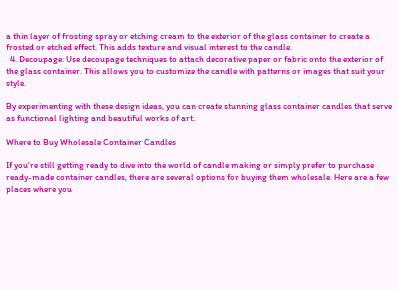a thin layer of frosting spray or etching cream to the exterior of the glass container to create a frosted or etched effect. This adds texture and visual interest to the candle.
  4. Decoupage: Use decoupage techniques to attach decorative paper or fabric onto the exterior of the glass container. This allows you to customize the candle with patterns or images that suit your style.

By experimenting with these design ideas, you can create stunning glass container candles that serve as functional lighting and beautiful works of art.

Where to Buy Wholesale Container Candles

If you're still getting ready to dive into the world of candle making or simply prefer to purchase ready-made container candles, there are several options for buying them wholesale. Here are a few places where you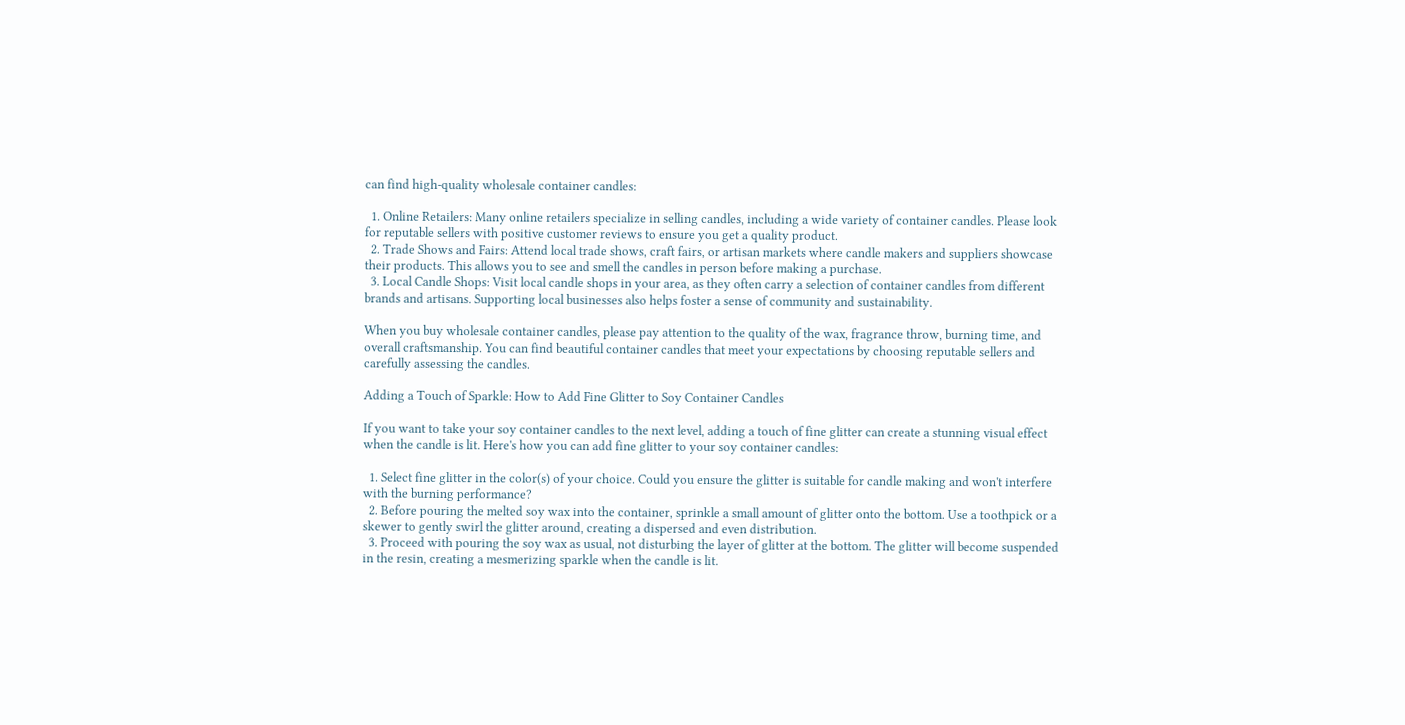can find high-quality wholesale container candles:

  1. Online Retailers: Many online retailers specialize in selling candles, including a wide variety of container candles. Please look for reputable sellers with positive customer reviews to ensure you get a quality product.
  2. Trade Shows and Fairs: Attend local trade shows, craft fairs, or artisan markets where candle makers and suppliers showcase their products. This allows you to see and smell the candles in person before making a purchase.
  3. Local Candle Shops: Visit local candle shops in your area, as they often carry a selection of container candles from different brands and artisans. Supporting local businesses also helps foster a sense of community and sustainability.

When you buy wholesale container candles, please pay attention to the quality of the wax, fragrance throw, burning time, and overall craftsmanship. You can find beautiful container candles that meet your expectations by choosing reputable sellers and carefully assessing the candles.

Adding a Touch of Sparkle: How to Add Fine Glitter to Soy Container Candles

If you want to take your soy container candles to the next level, adding a touch of fine glitter can create a stunning visual effect when the candle is lit. Here's how you can add fine glitter to your soy container candles:

  1. Select fine glitter in the color(s) of your choice. Could you ensure the glitter is suitable for candle making and won't interfere with the burning performance?
  2. Before pouring the melted soy wax into the container, sprinkle a small amount of glitter onto the bottom. Use a toothpick or a skewer to gently swirl the glitter around, creating a dispersed and even distribution.
  3. Proceed with pouring the soy wax as usual, not disturbing the layer of glitter at the bottom. The glitter will become suspended in the resin, creating a mesmerizing sparkle when the candle is lit.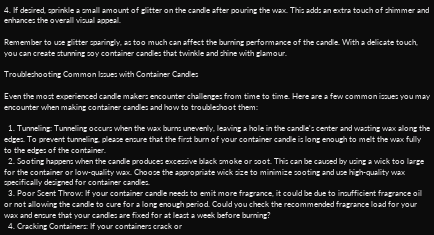4. If desired, sprinkle a small amount of glitter on the candle after pouring the wax. This adds an extra touch of shimmer and enhances the overall visual appeal.

Remember to use glitter sparingly, as too much can affect the burning performance of the candle. With a delicate touch, you can create stunning soy container candles that twinkle and shine with glamour.

Troubleshooting Common Issues with Container Candles

Even the most experienced candle makers encounter challenges from time to time. Here are a few common issues you may encounter when making container candles and how to troubleshoot them:

  1. Tunneling: Tunneling occurs when the wax burns unevenly, leaving a hole in the candle's center and wasting wax along the edges. To prevent tunneling, please ensure that the first burn of your container candle is long enough to melt the wax fully to the edges of the container.
  2. Sooting happens when the candle produces excessive black smoke or soot. This can be caused by using a wick too large for the container or low-quality wax. Choose the appropriate wick size to minimize sooting and use high-quality wax specifically designed for container candles.
  3. Poor Scent Throw: If your container candle needs to emit more fragrance, it could be due to insufficient fragrance oil or not allowing the candle to cure for a long enough period. Could you check the recommended fragrance load for your wax and ensure that your candles are fixed for at least a week before burning?
  4. Cracking Containers: If your containers crack or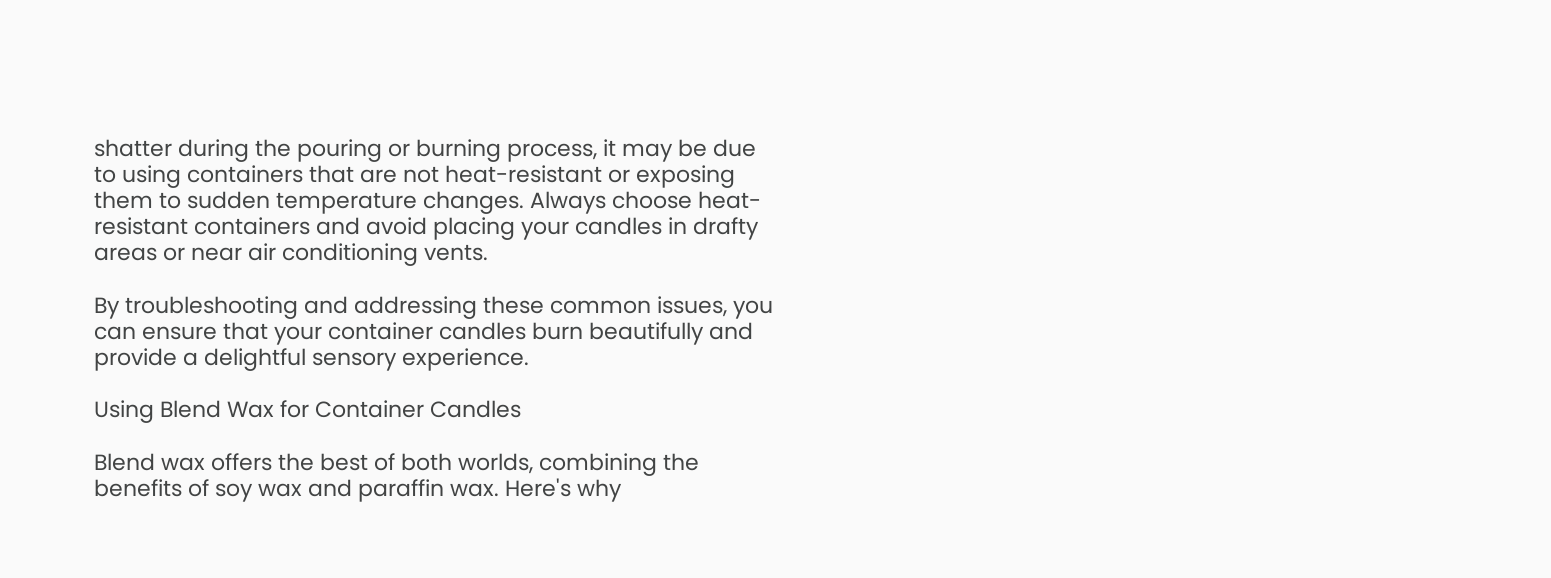shatter during the pouring or burning process, it may be due to using containers that are not heat-resistant or exposing them to sudden temperature changes. Always choose heat-resistant containers and avoid placing your candles in drafty areas or near air conditioning vents.

By troubleshooting and addressing these common issues, you can ensure that your container candles burn beautifully and provide a delightful sensory experience.

Using Blend Wax for Container Candles

Blend wax offers the best of both worlds, combining the benefits of soy wax and paraffin wax. Here's why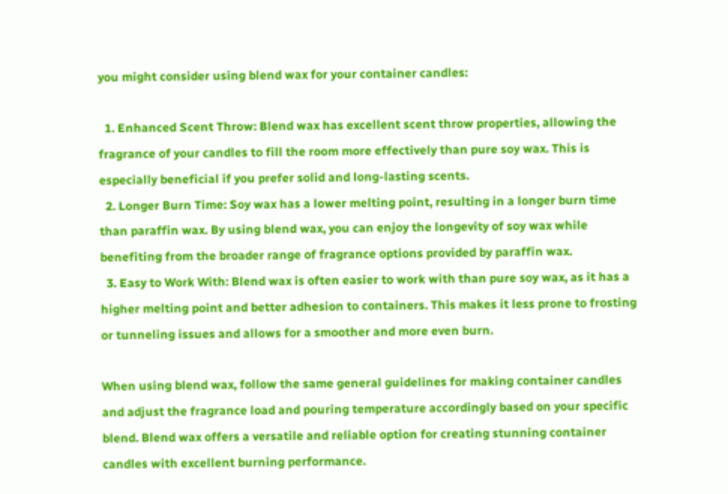you might consider using blend wax for your container candles:

  1. Enhanced Scent Throw: Blend wax has excellent scent throw properties, allowing the fragrance of your candles to fill the room more effectively than pure soy wax. This is especially beneficial if you prefer solid and long-lasting scents.
  2. Longer Burn Time: Soy wax has a lower melting point, resulting in a longer burn time than paraffin wax. By using blend wax, you can enjoy the longevity of soy wax while benefiting from the broader range of fragrance options provided by paraffin wax.
  3. Easy to Work With: Blend wax is often easier to work with than pure soy wax, as it has a higher melting point and better adhesion to containers. This makes it less prone to frosting or tunneling issues and allows for a smoother and more even burn.

When using blend wax, follow the same general guidelines for making container candles and adjust the fragrance load and pouring temperature accordingly based on your specific blend. Blend wax offers a versatile and reliable option for creating stunning container candles with excellent burning performance.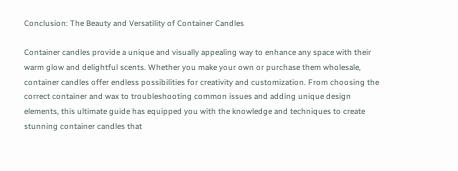Conclusion: The Beauty and Versatility of Container Candles

Container candles provide a unique and visually appealing way to enhance any space with their warm glow and delightful scents. Whether you make your own or purchase them wholesale, container candles offer endless possibilities for creativity and customization. From choosing the correct container and wax to troubleshooting common issues and adding unique design elements, this ultimate guide has equipped you with the knowledge and techniques to create stunning container candles that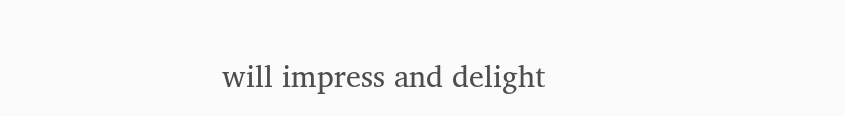will impress and delight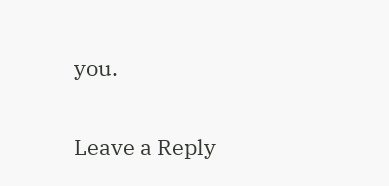you.


Leave a Reply